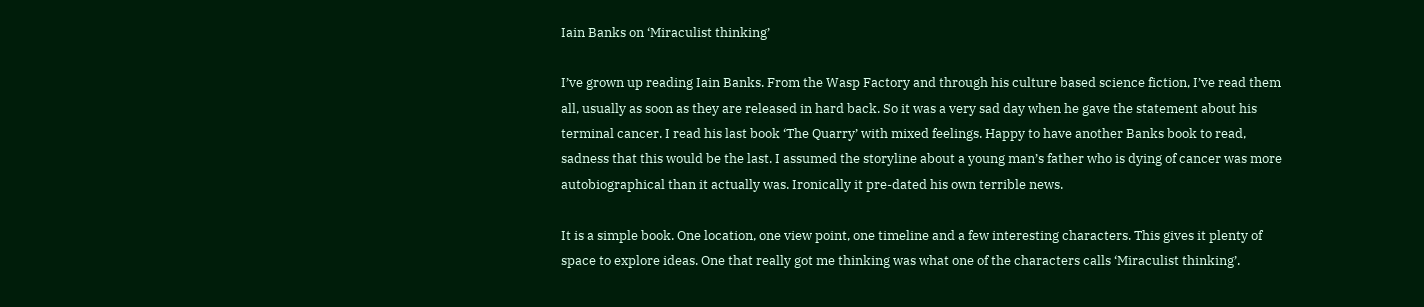Iain Banks on ‘Miraculist thinking’

I’ve grown up reading Iain Banks. From the Wasp Factory and through his culture based science fiction, I’ve read them all, usually as soon as they are released in hard back. So it was a very sad day when he gave the statement about his terminal cancer. I read his last book ‘The Quarry’ with mixed feelings. Happy to have another Banks book to read, sadness that this would be the last. I assumed the storyline about a young man’s father who is dying of cancer was more autobiographical than it actually was. Ironically it pre-dated his own terrible news.

It is a simple book. One location, one view point, one timeline and a few interesting characters. This gives it plenty of space to explore ideas. One that really got me thinking was what one of the characters calls ‘Miraculist thinking’.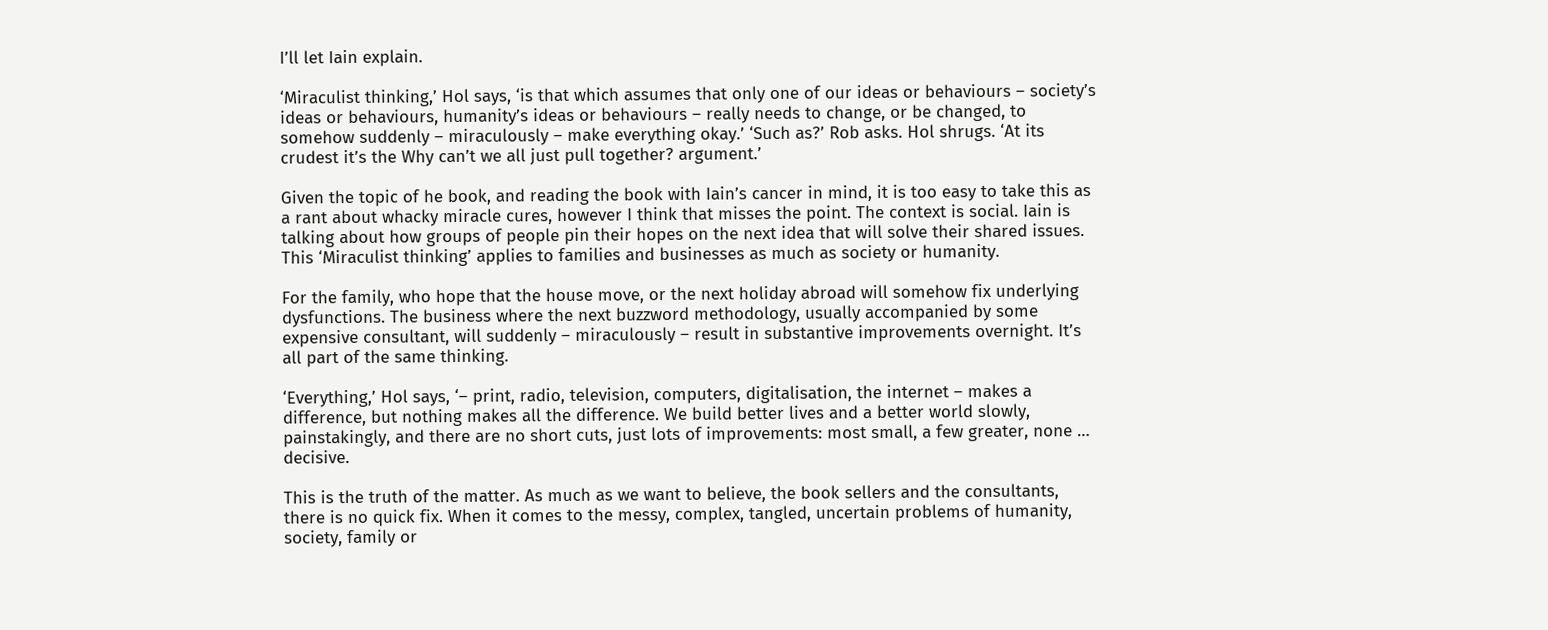I’ll let Iain explain.

‘Miraculist thinking,’ Hol says, ‘is that which assumes that only one of our ideas or behaviours – society’s ideas or behaviours, humanity’s ideas or behaviours – really needs to change, or be changed, to somehow suddenly – miraculously – make everything okay.’ ‘Such as?’ Rob asks. Hol shrugs. ‘At its crudest it’s the Why can’t we all just pull together? argument.’

Given the topic of he book, and reading the book with Iain’s cancer in mind, it is too easy to take this as a rant about whacky miracle cures, however I think that misses the point. The context is social. Iain is talking about how groups of people pin their hopes on the next idea that will solve their shared issues. This ‘Miraculist thinking’ applies to families and businesses as much as society or humanity.

For the family, who hope that the house move, or the next holiday abroad will somehow fix underlying dysfunctions. The business where the next buzzword methodology, usually accompanied by some expensive consultant, will suddenly – miraculously – result in substantive improvements overnight. It’s all part of the same thinking.

‘Everything,’ Hol says, ‘– print, radio, television, computers, digitalisation, the internet – makes a difference, but nothing makes all the difference. We build better lives and a better world slowly, painstakingly, and there are no short cuts, just lots of improvements: most small, a few greater, none … decisive.

This is the truth of the matter. As much as we want to believe, the book sellers and the consultants, there is no quick fix. When it comes to the messy, complex, tangled, uncertain problems of humanity, society, family or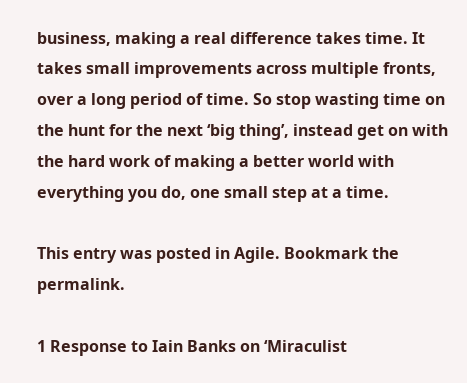business, making a real difference takes time. It takes small improvements across multiple fronts, over a long period of time. So stop wasting time on the hunt for the next ‘big thing’, instead get on with the hard work of making a better world with everything you do, one small step at a time.

This entry was posted in Agile. Bookmark the permalink.

1 Response to Iain Banks on ‘Miraculist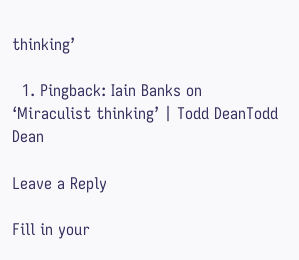thinking’

  1. Pingback: Iain Banks on ‘Miraculist thinking’ | Todd DeanTodd Dean

Leave a Reply

Fill in your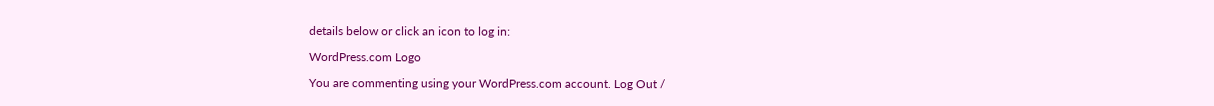details below or click an icon to log in:

WordPress.com Logo

You are commenting using your WordPress.com account. Log Out /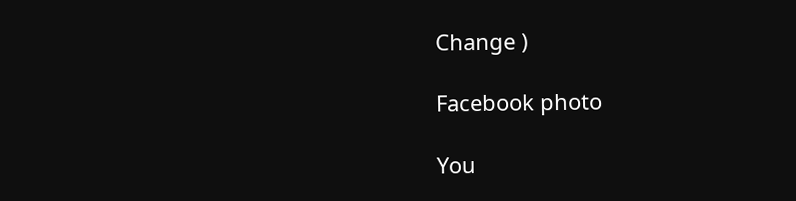Change )

Facebook photo

You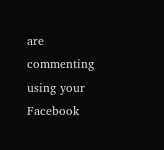are commenting using your Facebook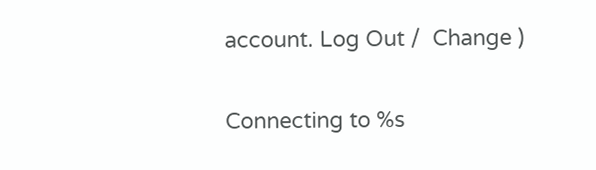account. Log Out /  Change )

Connecting to %s